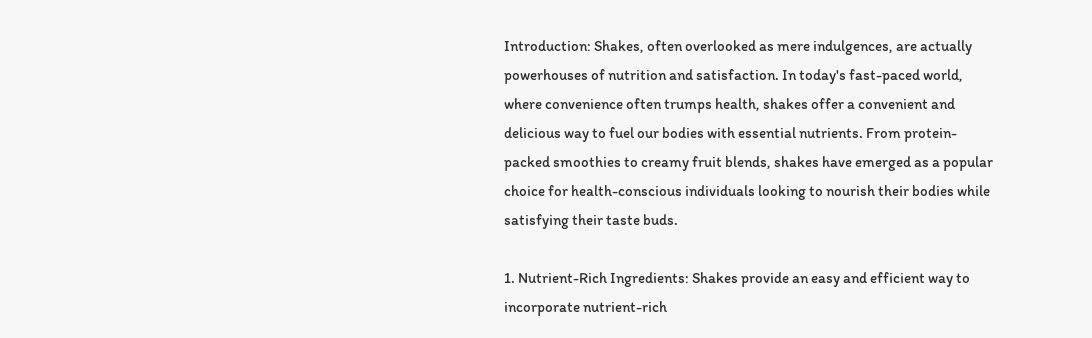Introduction: Shakes, often overlooked as mere indulgences, are actually powerhouses of nutrition and satisfaction. In today's fast-paced world, where convenience often trumps health, shakes offer a convenient and delicious way to fuel our bodies with essential nutrients. From protein-packed smoothies to creamy fruit blends, shakes have emerged as a popular choice for health-conscious individuals looking to nourish their bodies while satisfying their taste buds.

1. Nutrient-Rich Ingredients: Shakes provide an easy and efficient way to incorporate nutrient-rich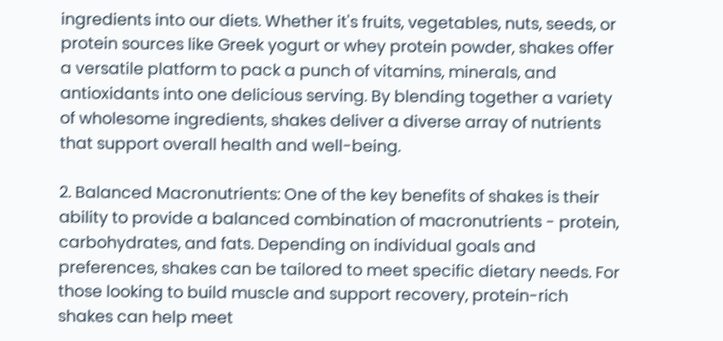ingredients into our diets. Whether it's fruits, vegetables, nuts, seeds, or protein sources like Greek yogurt or whey protein powder, shakes offer a versatile platform to pack a punch of vitamins, minerals, and antioxidants into one delicious serving. By blending together a variety of wholesome ingredients, shakes deliver a diverse array of nutrients that support overall health and well-being.

2. Balanced Macronutrients: One of the key benefits of shakes is their ability to provide a balanced combination of macronutrients - protein, carbohydrates, and fats. Depending on individual goals and preferences, shakes can be tailored to meet specific dietary needs. For those looking to build muscle and support recovery, protein-rich shakes can help meet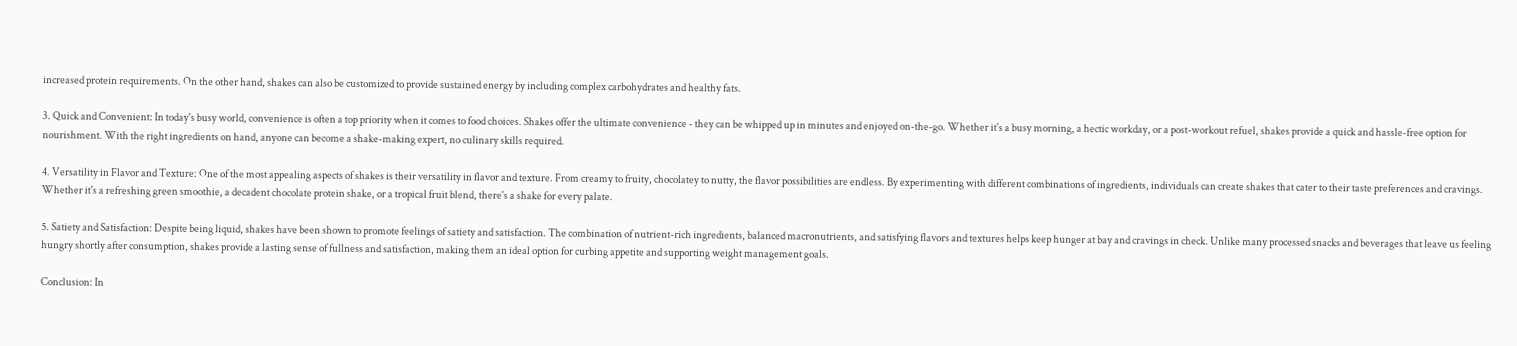increased protein requirements. On the other hand, shakes can also be customized to provide sustained energy by including complex carbohydrates and healthy fats.

3. Quick and Convenient: In today's busy world, convenience is often a top priority when it comes to food choices. Shakes offer the ultimate convenience - they can be whipped up in minutes and enjoyed on-the-go. Whether it's a busy morning, a hectic workday, or a post-workout refuel, shakes provide a quick and hassle-free option for nourishment. With the right ingredients on hand, anyone can become a shake-making expert, no culinary skills required.

4. Versatility in Flavor and Texture: One of the most appealing aspects of shakes is their versatility in flavor and texture. From creamy to fruity, chocolatey to nutty, the flavor possibilities are endless. By experimenting with different combinations of ingredients, individuals can create shakes that cater to their taste preferences and cravings. Whether it's a refreshing green smoothie, a decadent chocolate protein shake, or a tropical fruit blend, there's a shake for every palate.

5. Satiety and Satisfaction: Despite being liquid, shakes have been shown to promote feelings of satiety and satisfaction. The combination of nutrient-rich ingredients, balanced macronutrients, and satisfying flavors and textures helps keep hunger at bay and cravings in check. Unlike many processed snacks and beverages that leave us feeling hungry shortly after consumption, shakes provide a lasting sense of fullness and satisfaction, making them an ideal option for curbing appetite and supporting weight management goals.

Conclusion: In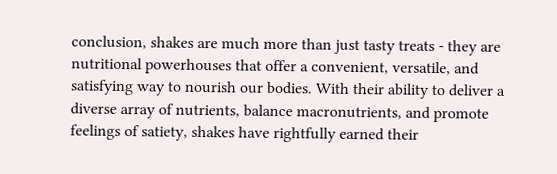conclusion, shakes are much more than just tasty treats - they are nutritional powerhouses that offer a convenient, versatile, and satisfying way to nourish our bodies. With their ability to deliver a diverse array of nutrients, balance macronutrients, and promote feelings of satiety, shakes have rightfully earned their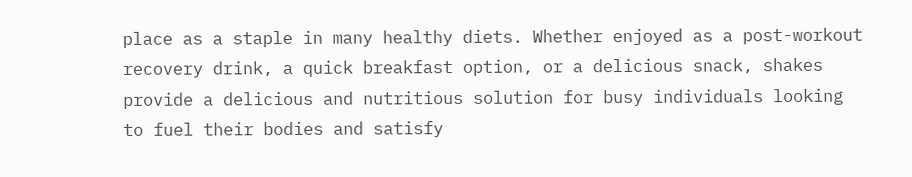place as a staple in many healthy diets. Whether enjoyed as a post-workout recovery drink, a quick breakfast option, or a delicious snack, shakes provide a delicious and nutritious solution for busy individuals looking to fuel their bodies and satisfy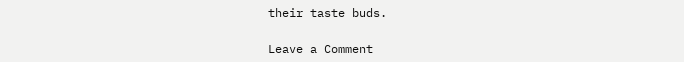their taste buds.

Leave a Comment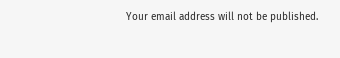Your email address will not be published.